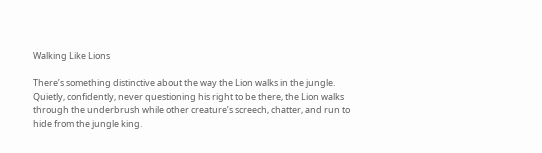Walking Like Lions

There’s something distinctive about the way the Lion walks in the jungle. Quietly, confidently, never questioning his right to be there, the Lion walks through the underbrush while other creature’s screech, chatter, and run to hide from the jungle king.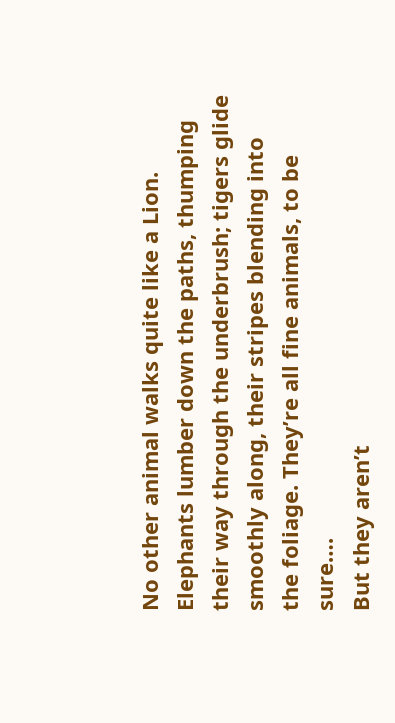No other animal walks quite like a Lion. Elephants lumber down the paths, thumping their way through the underbrush; tigers glide smoothly along, their stripes blending into the foliage. They’re all fine animals, to be sure….
But they aren’t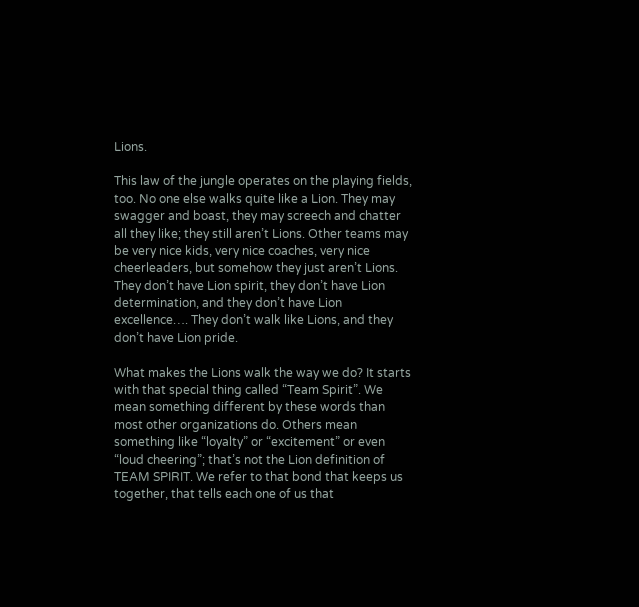Lions.

This law of the jungle operates on the playing fields, too. No one else walks quite like a Lion. They may swagger and boast, they may screech and chatter all they like; they still aren’t Lions. Other teams may be very nice kids, very nice coaches, very nice cheerleaders, but somehow they just aren’t Lions. They don’t have Lion spirit, they don’t have Lion determination, and they don’t have Lion excellence…. They don’t walk like Lions, and they don’t have Lion pride.

What makes the Lions walk the way we do? It starts with that special thing called “Team Spirit”. We mean something different by these words than most other organizations do. Others mean something like “loyalty” or “excitement” or even “loud cheering”; that’s not the Lion definition of TEAM SPIRIT. We refer to that bond that keeps us together, that tells each one of us that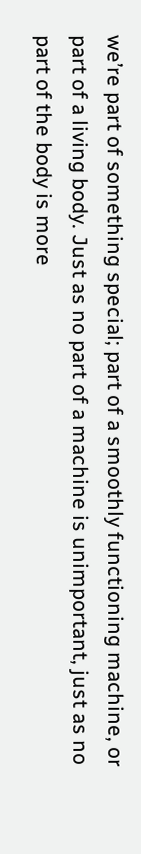we’re part of something special; part of a smoothly functioning machine, or part of a living body. Just as no part of a machine is unimportant, just as no part of the body is more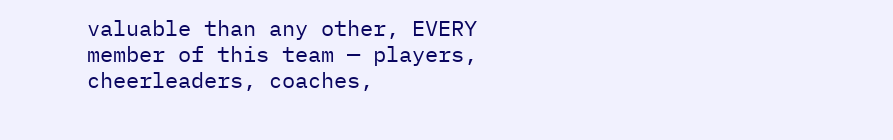valuable than any other, EVERY member of this team — players, cheerleaders, coaches,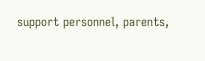support personnel, parents,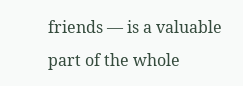friends — is a valuable part of the whole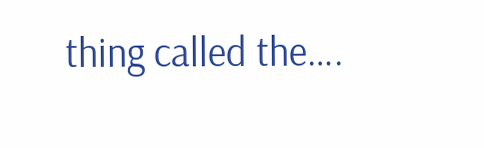thing called the….